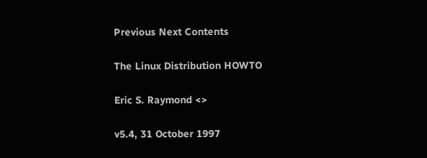Previous Next Contents

The Linux Distribution HOWTO

Eric S. Raymond <>

v5.4, 31 October 1997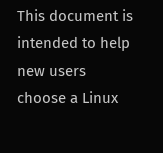This document is intended to help new users choose a Linux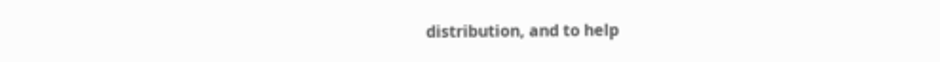distribution, and to help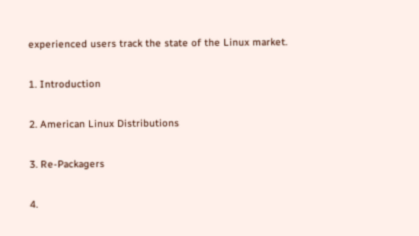experienced users track the state of the Linux market.

1. Introduction

2. American Linux Distributions

3. Re-Packagers

4.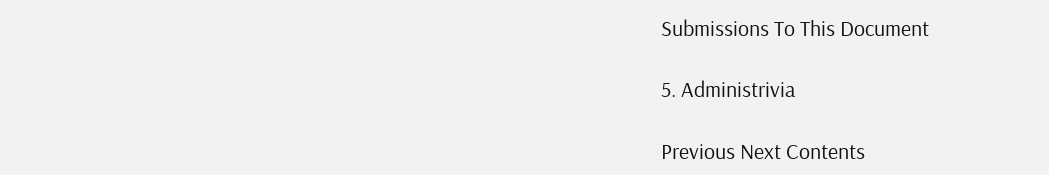Submissions To This Document

5. Administrivia

Previous Next Contents